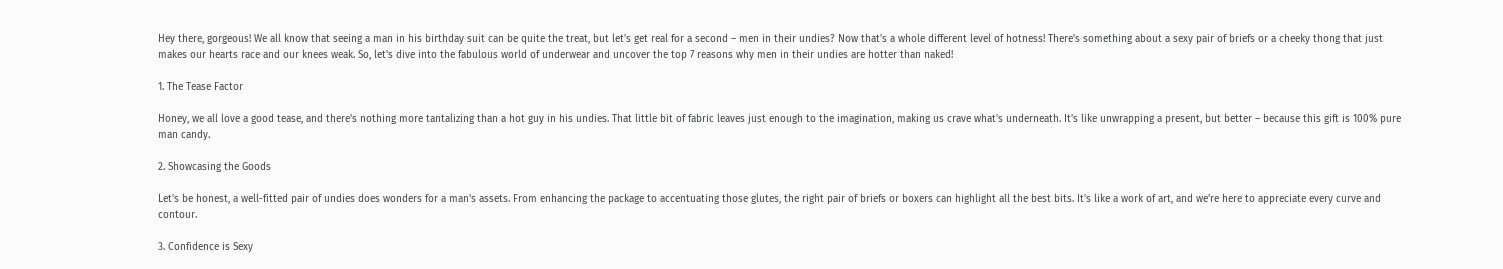Hey there, gorgeous! We all know that seeing a man in his birthday suit can be quite the treat, but let's get real for a second – men in their undies? Now that's a whole different level of hotness! There's something about a sexy pair of briefs or a cheeky thong that just makes our hearts race and our knees weak. So, let's dive into the fabulous world of underwear and uncover the top 7 reasons why men in their undies are hotter than naked!

1. The Tease Factor

Honey, we all love a good tease, and there's nothing more tantalizing than a hot guy in his undies. That little bit of fabric leaves just enough to the imagination, making us crave what's underneath. It's like unwrapping a present, but better – because this gift is 100% pure man candy.

2. Showcasing the Goods

Let's be honest, a well-fitted pair of undies does wonders for a man's assets. From enhancing the package to accentuating those glutes, the right pair of briefs or boxers can highlight all the best bits. It's like a work of art, and we're here to appreciate every curve and contour.

3. Confidence is Sexy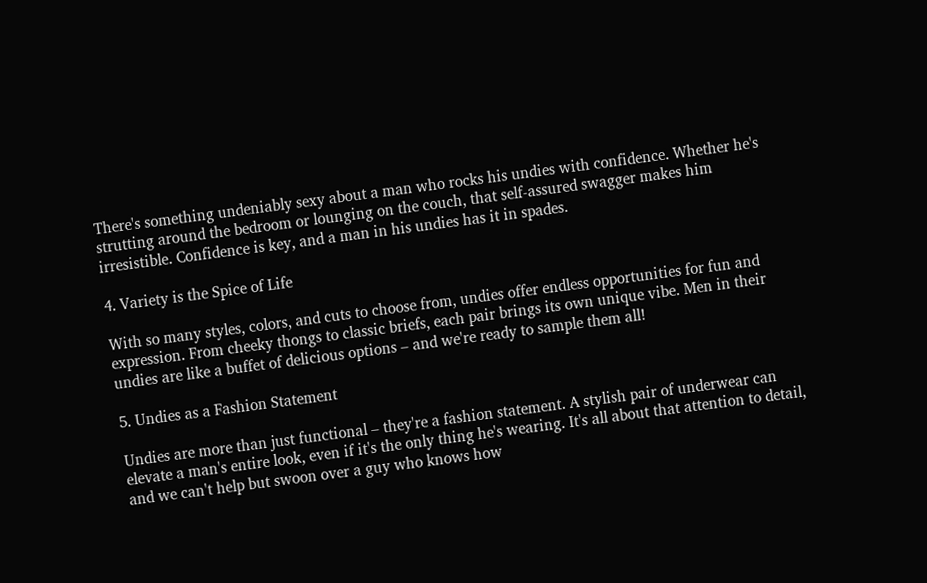There's something undeniably sexy about a man who rocks his undies with confidence. Whether he's strutting around the bedroom or lounging on the couch, that self-assured swagger makes him irresistible. Confidence is key, and a man in his undies has it in spades.

4. Variety is the Spice of Life

With so many styles, colors, and cuts to choose from, undies offer endless opportunities for fun and expression. From cheeky thongs to classic briefs, each pair brings its own unique vibe. Men in their undies are like a buffet of delicious options – and we're ready to sample them all!

5. Undies as a Fashion Statement

Undies are more than just functional – they're a fashion statement. A stylish pair of underwear can elevate a man's entire look, even if it's the only thing he's wearing. It's all about that attention to detail, and we can't help but swoon over a guy who knows how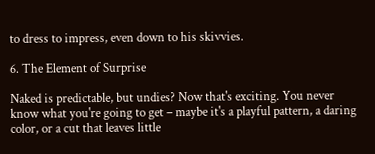to dress to impress, even down to his skivvies.

6. The Element of Surprise

Naked is predictable, but undies? Now that's exciting. You never know what you're going to get – maybe it's a playful pattern, a daring color, or a cut that leaves little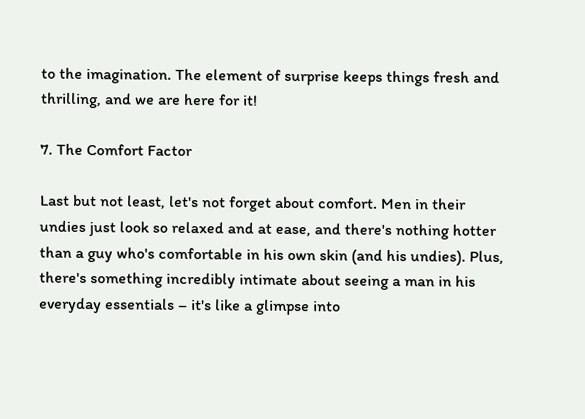to the imagination. The element of surprise keeps things fresh and thrilling, and we are here for it!

7. The Comfort Factor

Last but not least, let's not forget about comfort. Men in their undies just look so relaxed and at ease, and there's nothing hotter than a guy who's comfortable in his own skin (and his undies). Plus, there's something incredibly intimate about seeing a man in his everyday essentials – it's like a glimpse into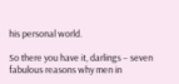his personal world.

So there you have it, darlings – seven fabulous reasons why men in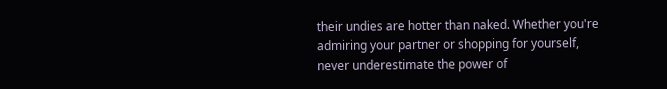their undies are hotter than naked. Whether you're admiring your partner or shopping for yourself, never underestimate the power of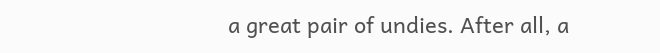a great pair of undies. After all, a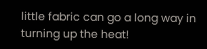little fabric can go a long way in turning up the heat!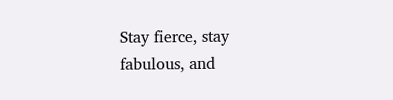Stay fierce, stay fabulous, and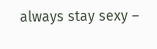always stay sexy –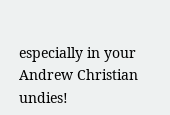especially in your Andrew Christian undies!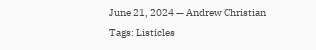June 21, 2024 — Andrew Christian
Tags: Listicles